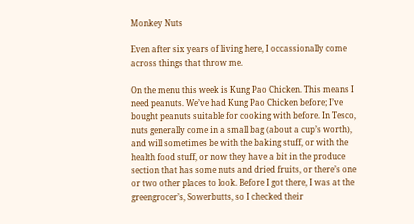Monkey Nuts

Even after six years of living here, I occassionally come across things that throw me.

On the menu this week is Kung Pao Chicken. This means I need peanuts. We’ve had Kung Pao Chicken before; I’ve bought peanuts suitable for cooking with before. In Tesco, nuts generally come in a small bag (about a cup’s worth), and will sometimes be with the baking stuff, or with the health food stuff, or now they have a bit in the produce section that has some nuts and dried fruits, or there’s one or two other places to look. Before I got there, I was at the greengrocer’s, Sowerbutts, so I checked their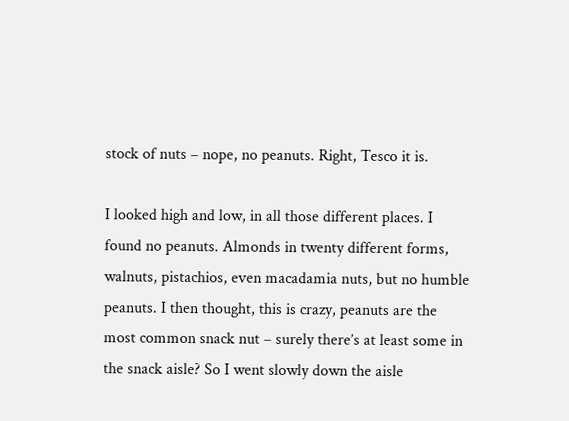stock of nuts – nope, no peanuts. Right, Tesco it is.

I looked high and low, in all those different places. I found no peanuts. Almonds in twenty different forms, walnuts, pistachios, even macadamia nuts, but no humble peanuts. I then thought, this is crazy, peanuts are the most common snack nut – surely there’s at least some in the snack aisle? So I went slowly down the aisle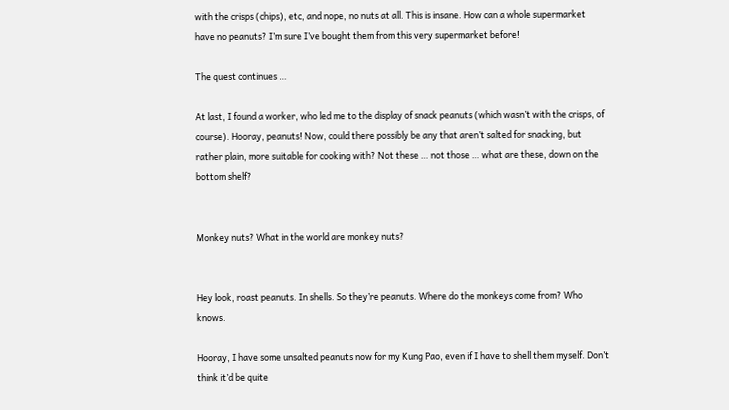with the crisps (chips), etc, and nope, no nuts at all. This is insane. How can a whole supermarket have no peanuts? I’m sure I’ve bought them from this very supermarket before!

The quest continues …

At last, I found a worker, who led me to the display of snack peanuts (which wasn’t with the crisps, of course). Hooray, peanuts! Now, could there possibly be any that aren’t salted for snacking, but rather plain, more suitable for cooking with? Not these … not those … what are these, down on the bottom shelf?


Monkey nuts? What in the world are monkey nuts?


Hey look, roast peanuts. In shells. So they’re peanuts. Where do the monkeys come from? Who knows.

Hooray, I have some unsalted peanuts now for my Kung Pao, even if I have to shell them myself. Don’t think it’d be quite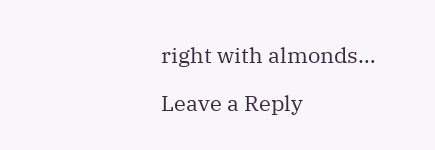right with almonds…

Leave a Reply